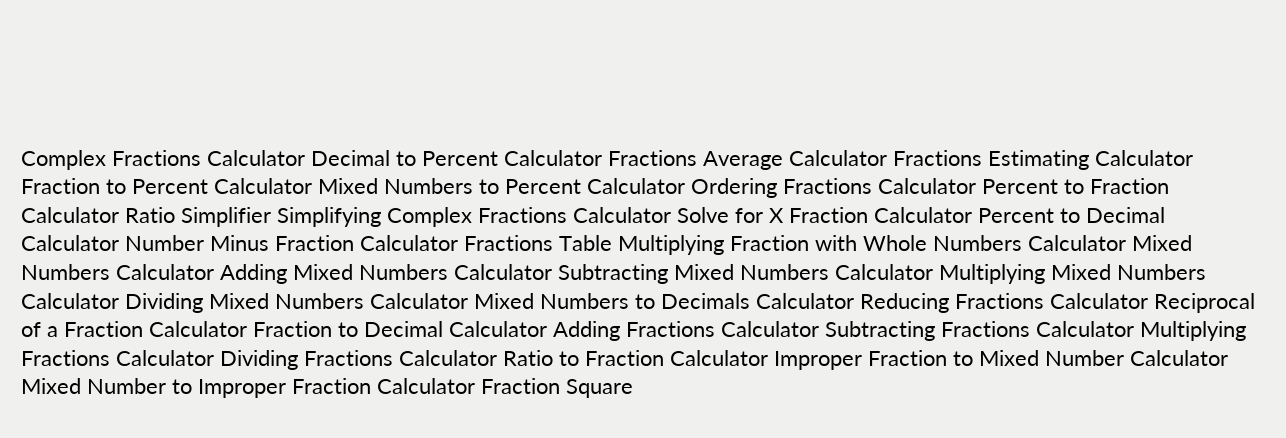Complex Fractions Calculator Decimal to Percent Calculator Fractions Average Calculator Fractions Estimating Calculator Fraction to Percent Calculator Mixed Numbers to Percent Calculator Ordering Fractions Calculator Percent to Fraction Calculator Ratio Simplifier Simplifying Complex Fractions Calculator Solve for X Fraction Calculator Percent to Decimal Calculator Number Minus Fraction Calculator Fractions Table Multiplying Fraction with Whole Numbers Calculator Mixed Numbers Calculator Adding Mixed Numbers Calculator Subtracting Mixed Numbers Calculator Multiplying Mixed Numbers Calculator Dividing Mixed Numbers Calculator Mixed Numbers to Decimals Calculator Reducing Fractions Calculator Reciprocal of a Fraction Calculator Fraction to Decimal Calculator Adding Fractions Calculator Subtracting Fractions Calculator Multiplying Fractions Calculator Dividing Fractions Calculator Ratio to Fraction Calculator Improper Fraction to Mixed Number Calculator Mixed Number to Improper Fraction Calculator Fraction Square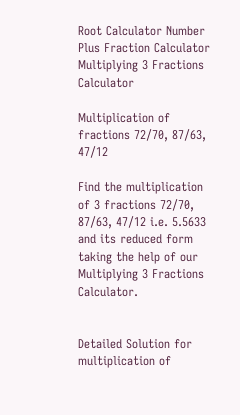Root Calculator Number Plus Fraction Calculator Multiplying 3 Fractions Calculator

Multiplication of fractions 72/70, 87/63, 47/12

Find the multiplication of 3 fractions 72/70, 87/63, 47/12 i.e. 5.5633 and its reduced form taking the help of our Multiplying 3 Fractions Calculator.


Detailed Solution for multiplication of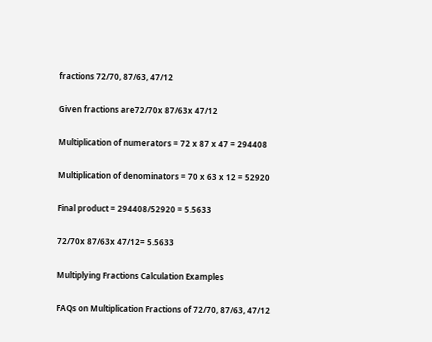fractions 72/70, 87/63, 47/12

Given fractions are72/70x 87/63x 47/12

Multiplication of numerators = 72 x 87 x 47 = 294408

Multiplication of denominators = 70 x 63 x 12 = 52920

Final product = 294408/52920 = 5.5633

72/70x 87/63x 47/12= 5.5633

Multiplying Fractions Calculation Examples

FAQs on Multiplication Fractions of 72/70, 87/63, 47/12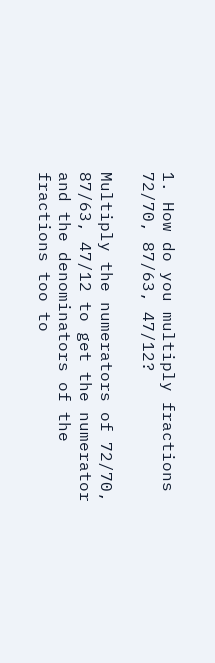1. How do you multiply fractions 72/70, 87/63, 47/12?

Multiply the numerators of 72/70, 87/63, 47/12 to get the numerator and the denominators of the fractions too to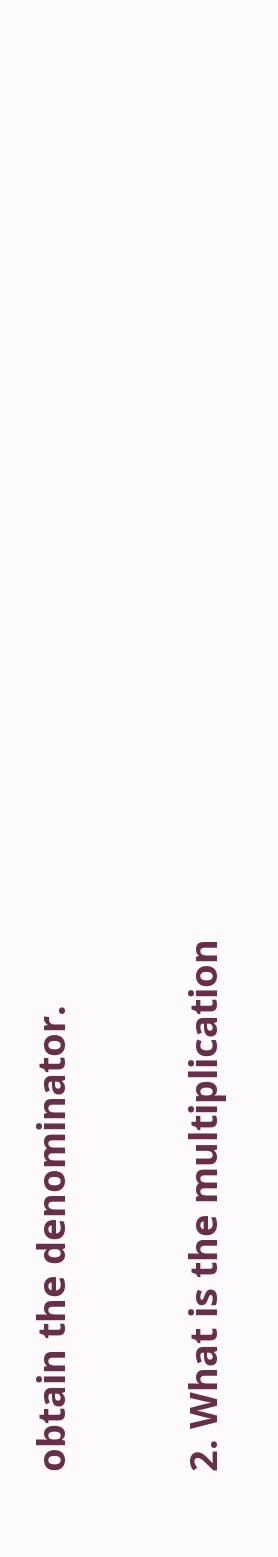obtain the denominator.

2. What is the multiplication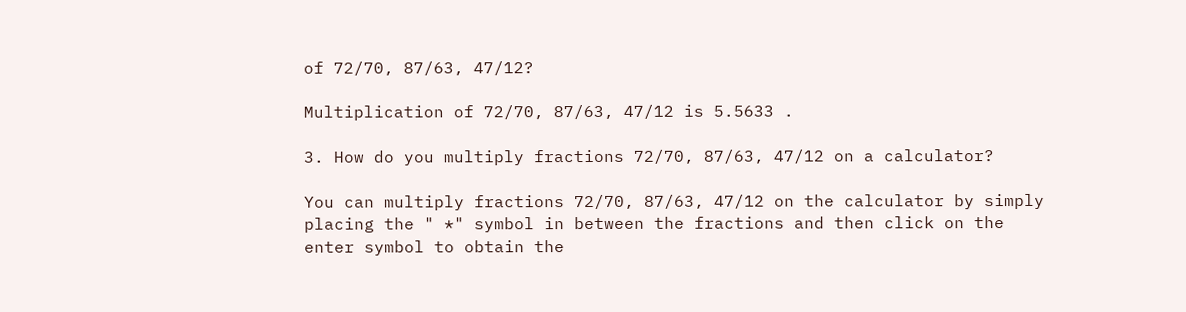of 72/70, 87/63, 47/12?

Multiplication of 72/70, 87/63, 47/12 is 5.5633 .

3. How do you multiply fractions 72/70, 87/63, 47/12 on a calculator?

You can multiply fractions 72/70, 87/63, 47/12 on the calculator by simply placing the " *" symbol in between the fractions and then click on the enter symbol to obtain the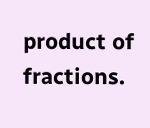product of fractions.